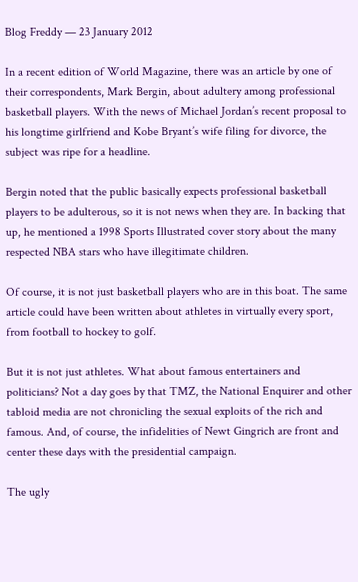Blog Freddy — 23 January 2012

In a recent edition of World Magazine, there was an article by one of their correspondents, Mark Bergin, about adultery among professional basketball players. With the news of Michael Jordan’s recent proposal to his longtime girlfriend and Kobe Bryant’s wife filing for divorce, the subject was ripe for a headline.

Bergin noted that the public basically expects professional basketball players to be adulterous, so it is not news when they are. In backing that up, he mentioned a 1998 Sports Illustrated cover story about the many respected NBA stars who have illegitimate children.

Of course, it is not just basketball players who are in this boat. The same article could have been written about athletes in virtually every sport, from football to hockey to golf.

But it is not just athletes. What about famous entertainers and politicians? Not a day goes by that TMZ, the National Enquirer and other tabloid media are not chronicling the sexual exploits of the rich and famous. And, of course, the infidelities of Newt Gingrich are front and center these days with the presidential campaign.

The ugly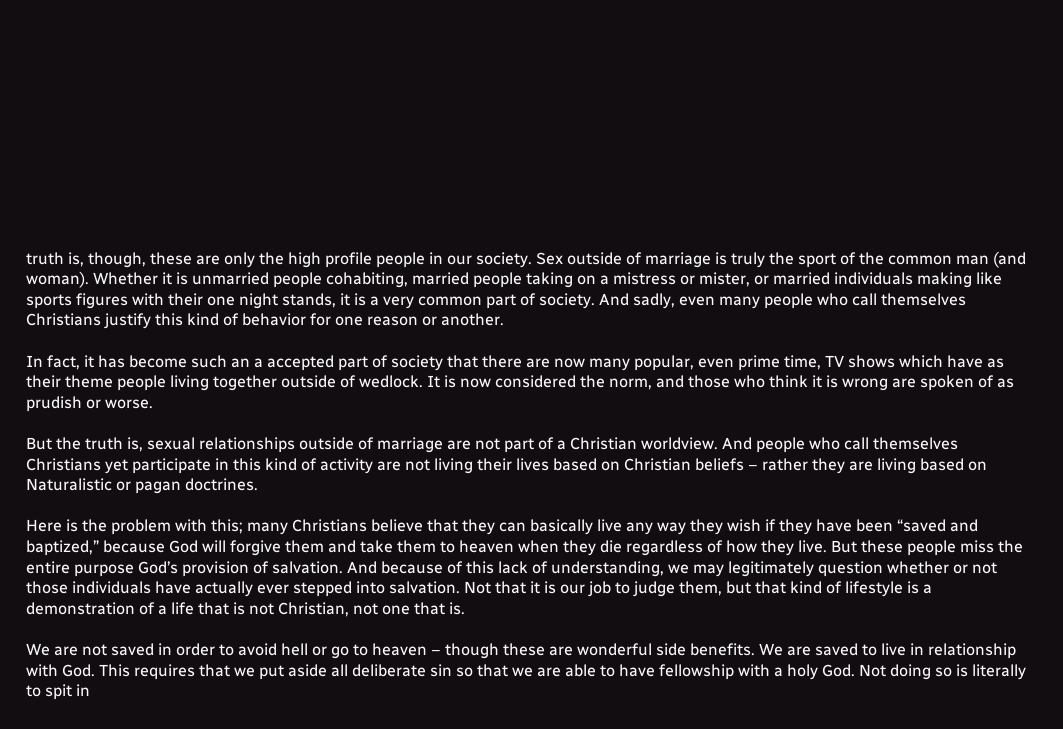truth is, though, these are only the high profile people in our society. Sex outside of marriage is truly the sport of the common man (and woman). Whether it is unmarried people cohabiting, married people taking on a mistress or mister, or married individuals making like sports figures with their one night stands, it is a very common part of society. And sadly, even many people who call themselves Christians justify this kind of behavior for one reason or another.

In fact, it has become such an a accepted part of society that there are now many popular, even prime time, TV shows which have as their theme people living together outside of wedlock. It is now considered the norm, and those who think it is wrong are spoken of as prudish or worse.

But the truth is, sexual relationships outside of marriage are not part of a Christian worldview. And people who call themselves Christians yet participate in this kind of activity are not living their lives based on Christian beliefs – rather they are living based on Naturalistic or pagan doctrines.

Here is the problem with this; many Christians believe that they can basically live any way they wish if they have been “saved and baptized,” because God will forgive them and take them to heaven when they die regardless of how they live. But these people miss the entire purpose God’s provision of salvation. And because of this lack of understanding, we may legitimately question whether or not those individuals have actually ever stepped into salvation. Not that it is our job to judge them, but that kind of lifestyle is a demonstration of a life that is not Christian, not one that is.

We are not saved in order to avoid hell or go to heaven – though these are wonderful side benefits. We are saved to live in relationship with God. This requires that we put aside all deliberate sin so that we are able to have fellowship with a holy God. Not doing so is literally to spit in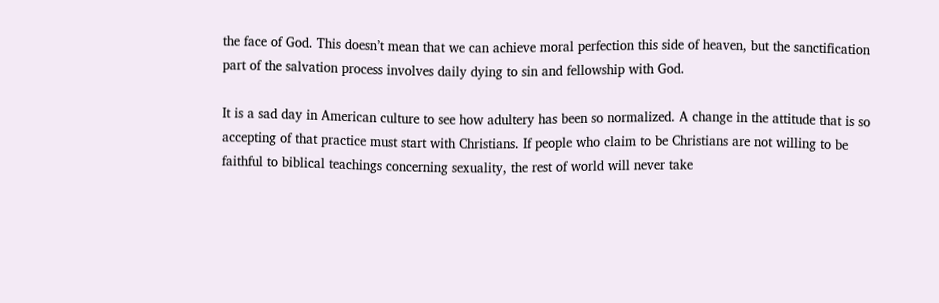the face of God. This doesn’t mean that we can achieve moral perfection this side of heaven, but the sanctification part of the salvation process involves daily dying to sin and fellowship with God.

It is a sad day in American culture to see how adultery has been so normalized. A change in the attitude that is so accepting of that practice must start with Christians. If people who claim to be Christians are not willing to be faithful to biblical teachings concerning sexuality, the rest of world will never take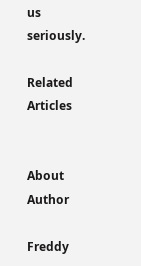us seriously.

Related Articles


About Author

Freddy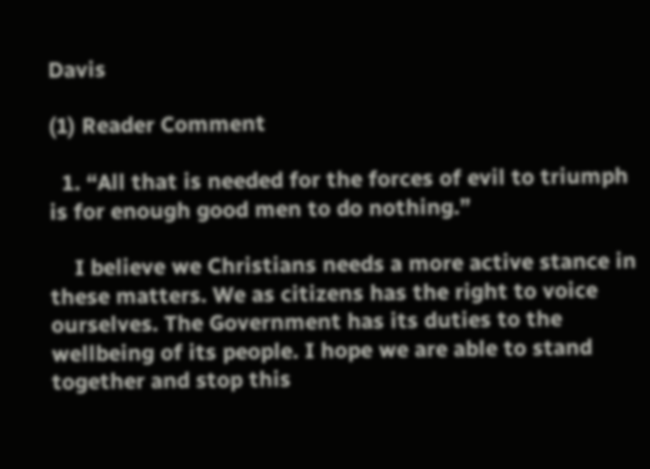Davis

(1) Reader Comment

  1. “All that is needed for the forces of evil to triumph is for enough good men to do nothing.”

    I believe we Christians needs a more active stance in these matters. We as citizens has the right to voice ourselves. The Government has its duties to the wellbeing of its people. I hope we are able to stand together and stop this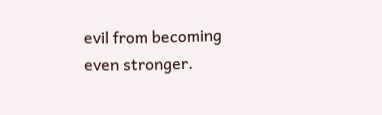evil from becoming even stronger.